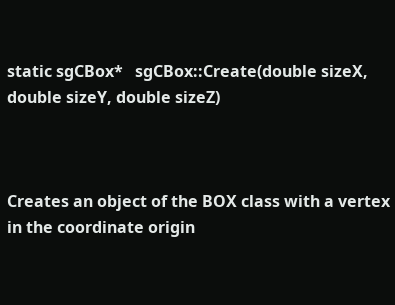static sgCBox*   sgCBox::Create(double sizeX, double sizeY, double sizeZ)



Creates an object of the BOX class with a vertex in the coordinate origin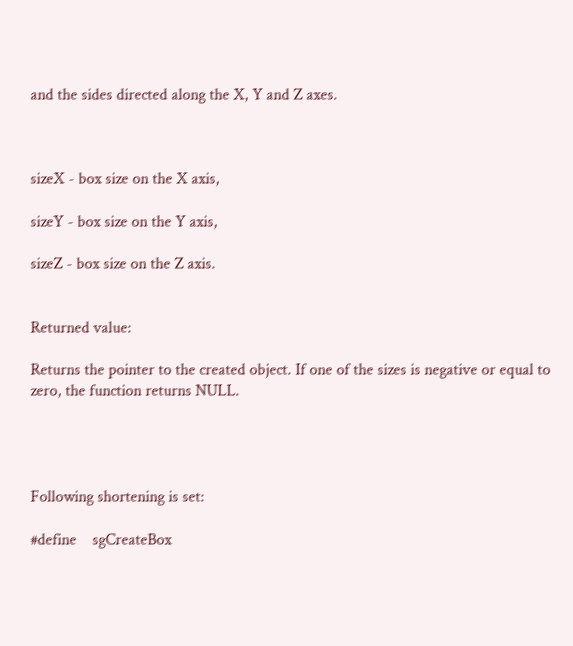and the sides directed along the X, Y and Z axes.



sizeX - box size on the X axis,

sizeY - box size on the Y axis,

sizeZ - box size on the Z axis.


Returned value:

Returns the pointer to the created object. If one of the sizes is negative or equal to zero, the function returns NULL.




Following shortening is set:

#define    sgCreateBox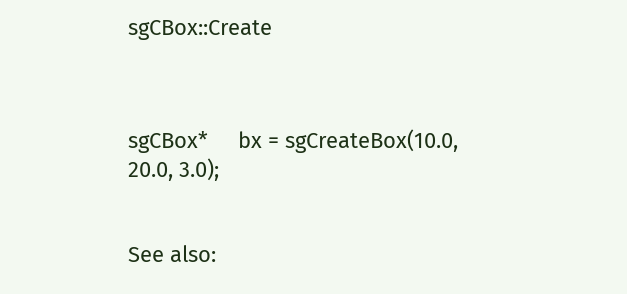sgCBox::Create



sgCBox*     bx = sgCreateBox(10.0, 20.0, 3.0);


See also: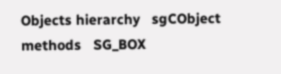Objects hierarchy   sgCObject methods   SG_BOX